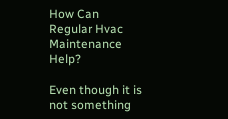How Can Regular Hvac Maintenance Help?

Even though it is not something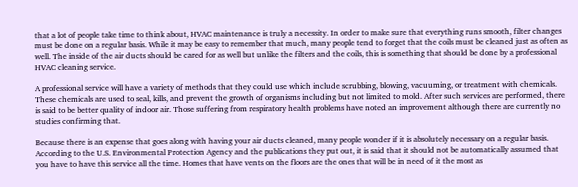that a lot of people take time to think about, HVAC maintenance is truly a necessity. In order to make sure that everything runs smooth, filter changes must be done on a regular basis. While it may be easy to remember that much, many people tend to forget that the coils must be cleaned just as often as well. The inside of the air ducts should be cared for as well but unlike the filters and the coils, this is something that should be done by a professional HVAC cleaning service.

A professional service will have a variety of methods that they could use which include scrubbing, blowing, vacuuming, or treatment with chemicals. These chemicals are used to seal, kills, and prevent the growth of organisms including but not limited to mold. After such services are performed, there is said to be better quality of indoor air. Those suffering from respiratory health problems have noted an improvement although there are currently no studies confirming that.

Because there is an expense that goes along with having your air ducts cleaned, many people wonder if it is absolutely necessary on a regular basis. According to the U.S. Environmental Protection Agency and the publications they put out, it is said that it should not be automatically assumed that you have to have this service all the time. Homes that have vents on the floors are the ones that will be in need of it the most as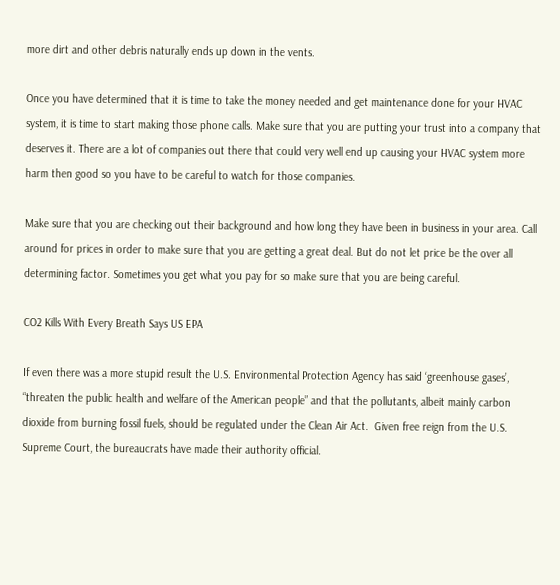more dirt and other debris naturally ends up down in the vents.

Once you have determined that it is time to take the money needed and get maintenance done for your HVAC system, it is time to start making those phone calls. Make sure that you are putting your trust into a company that deserves it. There are a lot of companies out there that could very well end up causing your HVAC system more harm then good so you have to be careful to watch for those companies.

Make sure that you are checking out their background and how long they have been in business in your area. Call around for prices in order to make sure that you are getting a great deal. But do not let price be the over all determining factor. Sometimes you get what you pay for so make sure that you are being careful.

CO2 Kills With Every Breath Says US EPA

If even there was a more stupid result the U.S. Environmental Protection Agency has said ‘greenhouse gases’, “threaten the public health and welfare of the American people” and that the pollutants, albeit mainly carbon dioxide from burning fossil fuels, should be regulated under the Clean Air Act.  Given free reign from the U.S. Supreme Court, the bureaucrats have made their authority official.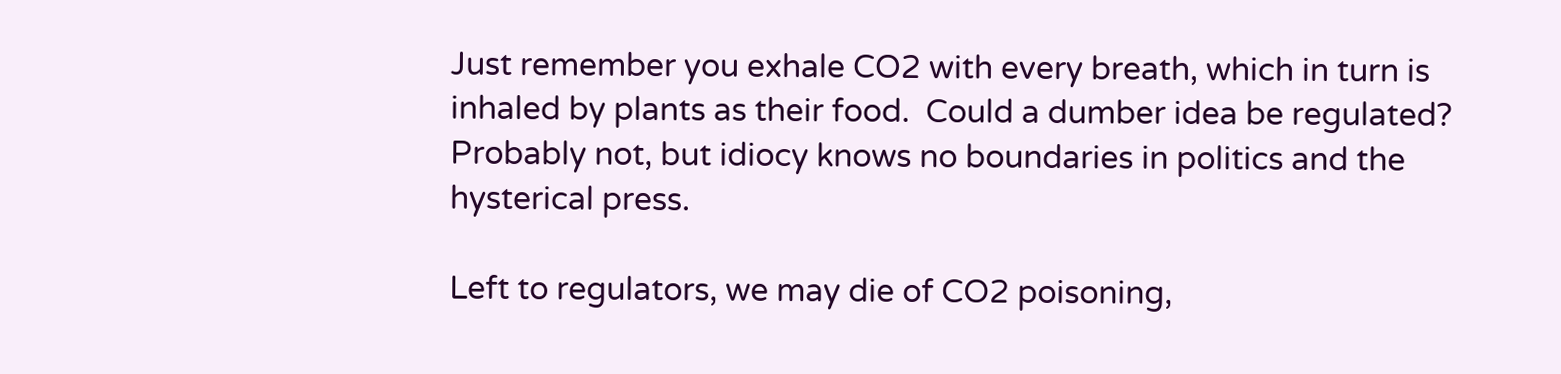Just remember you exhale CO2 with every breath, which in turn is inhaled by plants as their food.  Could a dumber idea be regulated?  Probably not, but idiocy knows no boundaries in politics and the hysterical press.

Left to regulators, we may die of CO2 poisoning,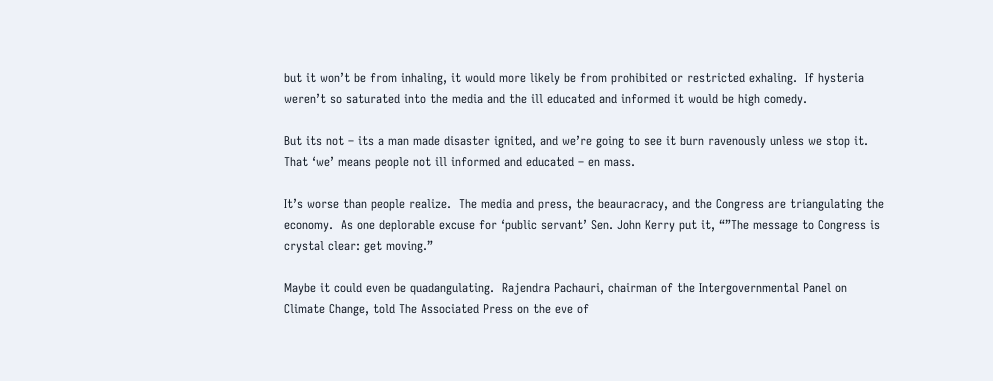but it won’t be from inhaling, it would more likely be from prohibited or restricted exhaling.  If hysteria weren’t so saturated into the media and the ill educated and informed it would be high comedy.

But its not – its a man made disaster ignited, and we’re going to see it burn ravenously unless we stop it.  That ‘we’ means people not ill informed and educated – en mass.

It’s worse than people realize.  The media and press, the beauracracy, and the Congress are triangulating the economy.  As one deplorable excuse for ‘public servant’ Sen. John Kerry put it, “”The message to Congress is crystal clear: get moving.”

Maybe it could even be quadangulating.  Rajendra Pachauri, chairman of the Intergovernmental Panel on Climate Change, told The Associated Press on the eve of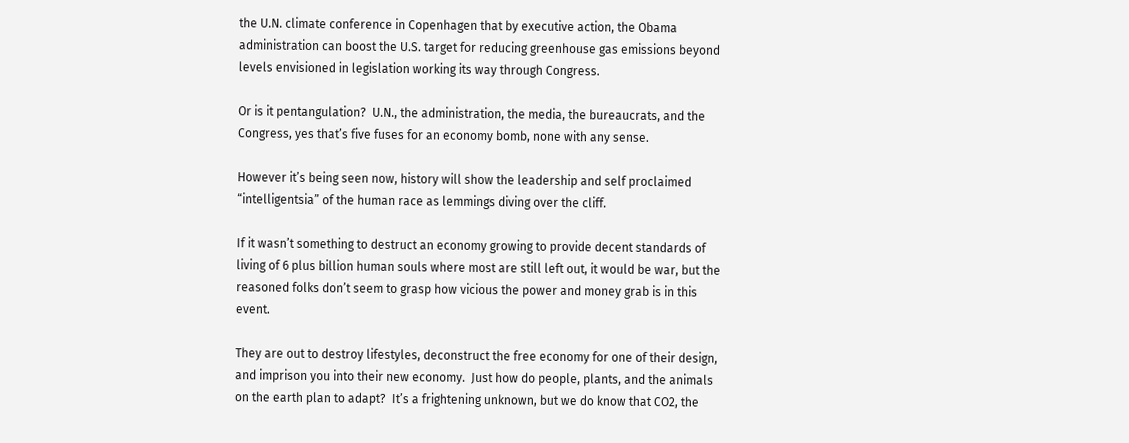the U.N. climate conference in Copenhagen that by executive action, the Obama administration can boost the U.S. target for reducing greenhouse gas emissions beyond levels envisioned in legislation working its way through Congress.

Or is it pentangulation?  U.N., the administration, the media, the bureaucrats, and the Congress, yes that’s five fuses for an economy bomb, none with any sense.

However it’s being seen now, history will show the leadership and self proclaimed  “intelligentsia” of the human race as lemmings diving over the cliff.

If it wasn’t something to destruct an economy growing to provide decent standards of living of 6 plus billion human souls where most are still left out, it would be war, but the reasoned folks don’t seem to grasp how vicious the power and money grab is in this event.

They are out to destroy lifestyles, deconstruct the free economy for one of their design, and imprison you into their new economy.  Just how do people, plants, and the animals on the earth plan to adapt?  It’s a frightening unknown, but we do know that CO2, the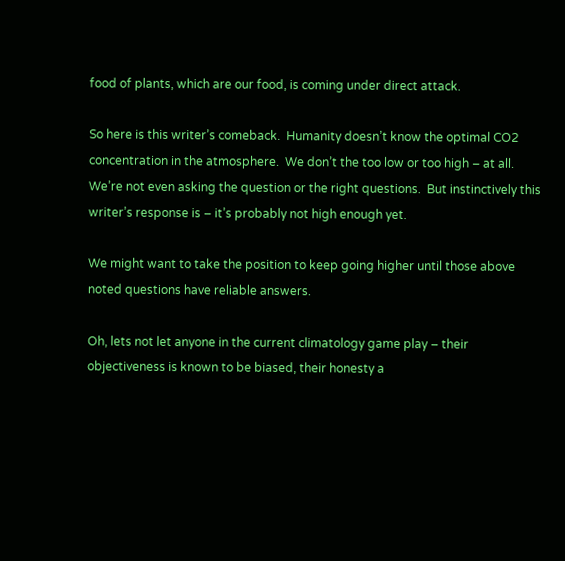food of plants, which are our food, is coming under direct attack.

So here is this writer’s comeback.  Humanity doesn’t know the optimal CO2 concentration in the atmosphere.  We don’t the too low or too high – at all.  We’re not even asking the question or the right questions.  But instinctively this writer’s response is – it’s probably not high enough yet.

We might want to take the position to keep going higher until those above noted questions have reliable answers.

Oh, lets not let anyone in the current climatology game play – their objectiveness is known to be biased, their honesty a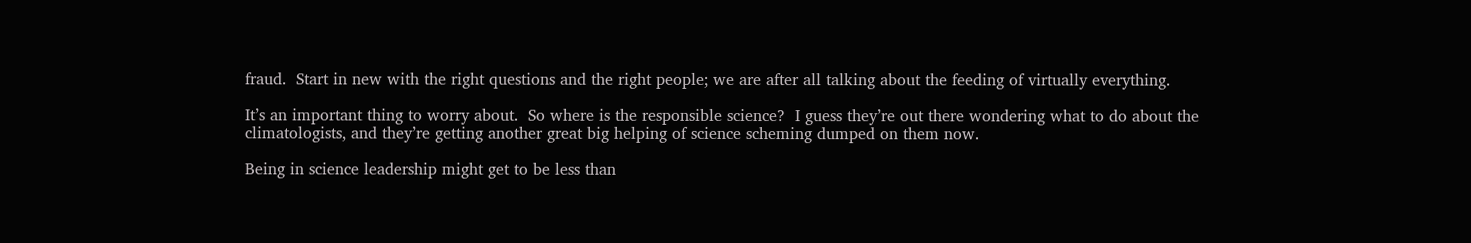fraud.  Start in new with the right questions and the right people; we are after all talking about the feeding of virtually everything.

It’s an important thing to worry about.  So where is the responsible science?  I guess they’re out there wondering what to do about the climatologists, and they’re getting another great big helping of science scheming dumped on them now.

Being in science leadership might get to be less than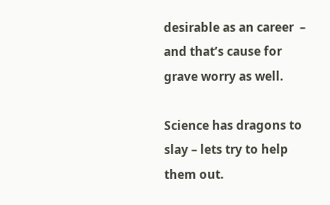desirable as an career  – and that’s cause for grave worry as well.

Science has dragons to slay – lets try to help them out.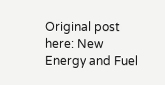Original post here: New Energy and Fuel